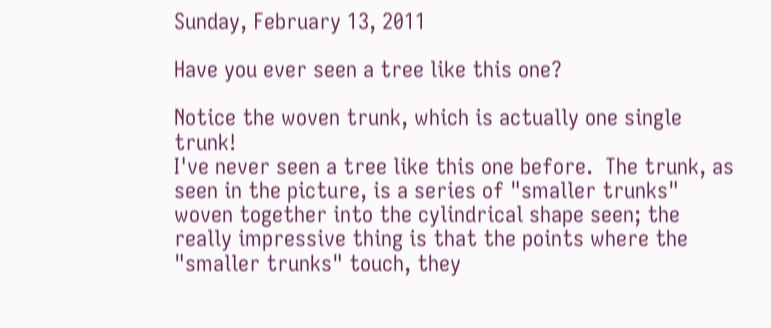Sunday, February 13, 2011

Have you ever seen a tree like this one?

Notice the woven trunk, which is actually one single trunk!
I've never seen a tree like this one before.  The trunk, as seen in the picture, is a series of "smaller trunks" woven together into the cylindrical shape seen; the really impressive thing is that the points where the "smaller trunks" touch, they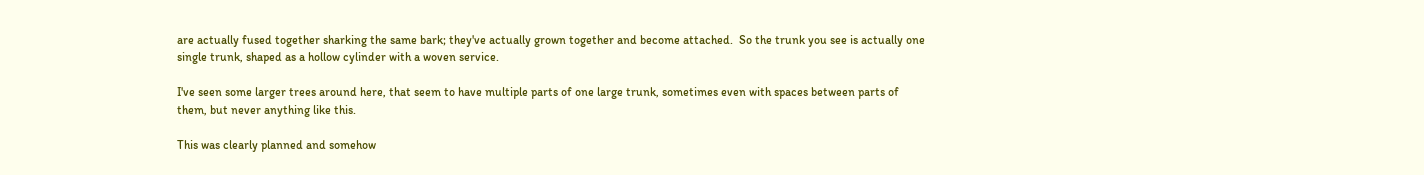are actually fused together sharking the same bark; they've actually grown together and become attached.  So the trunk you see is actually one single trunk, shaped as a hollow cylinder with a woven service.

I've seen some larger trees around here, that seem to have multiple parts of one large trunk, sometimes even with spaces between parts of them, but never anything like this.

This was clearly planned and somehow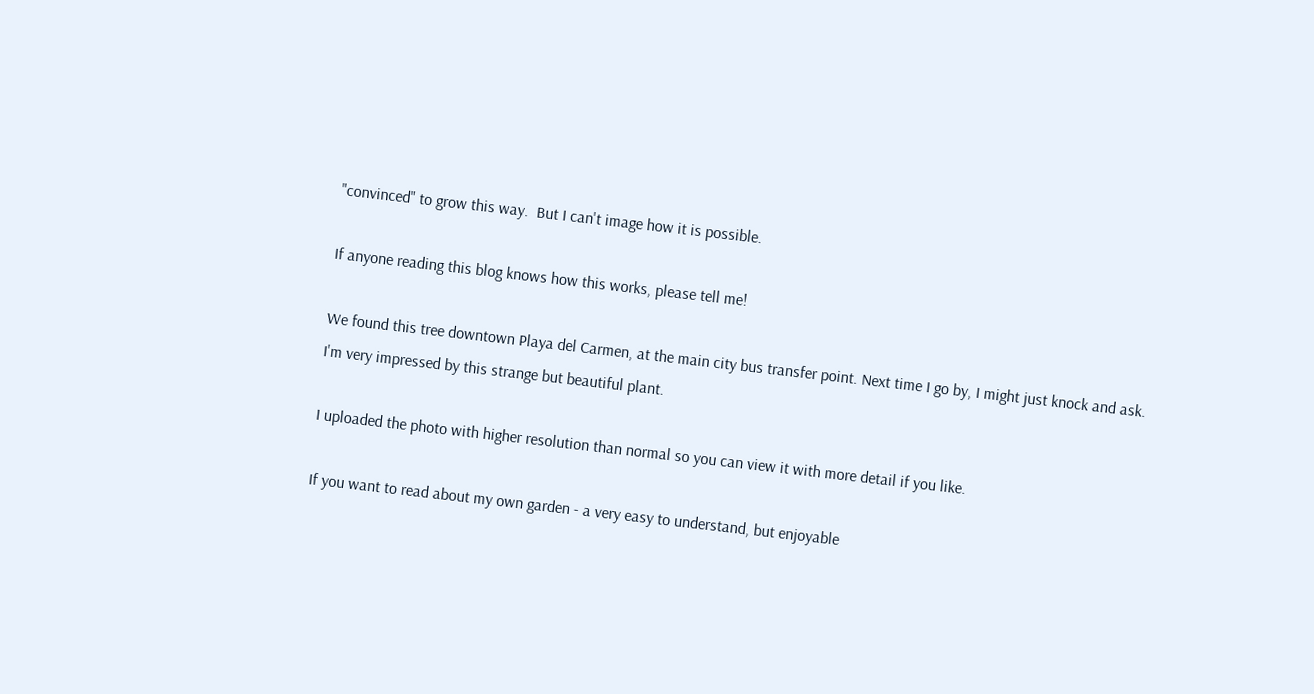"convinced" to grow this way.  But I can't image how it is possible.

If anyone reading this blog knows how this works, please tell me!

We found this tree downtown Playa del Carmen, at the main city bus transfer point. Next time I go by, I might just knock and ask.  I'm very impressed by this strange but beautiful plant.

I uploaded the photo with higher resolution than normal so you can view it with more detail if you like.

If you want to read about my own garden - a very easy to understand, but enjoyable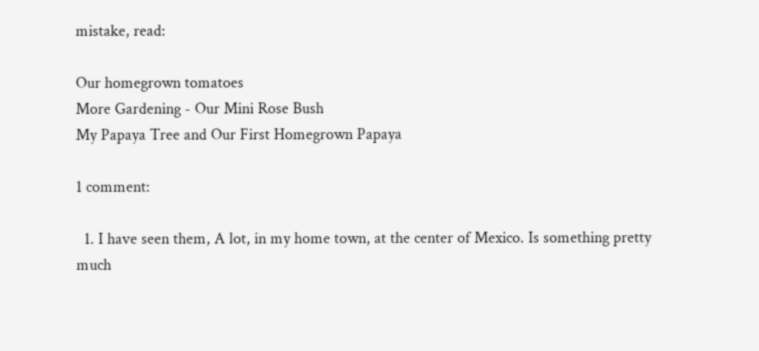mistake, read:

Our homegrown tomatoes
More Gardening - Our Mini Rose Bush
My Papaya Tree and Our First Homegrown Papaya

1 comment:

  1. I have seen them, A lot, in my home town, at the center of Mexico. Is something pretty much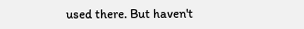used there. But haven't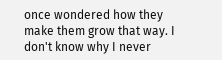once wondered how they make them grow that way. I don't know why I never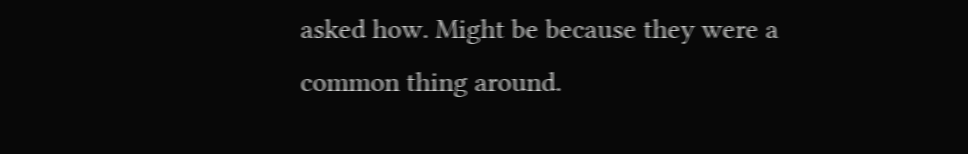asked how. Might be because they were a common thing around.